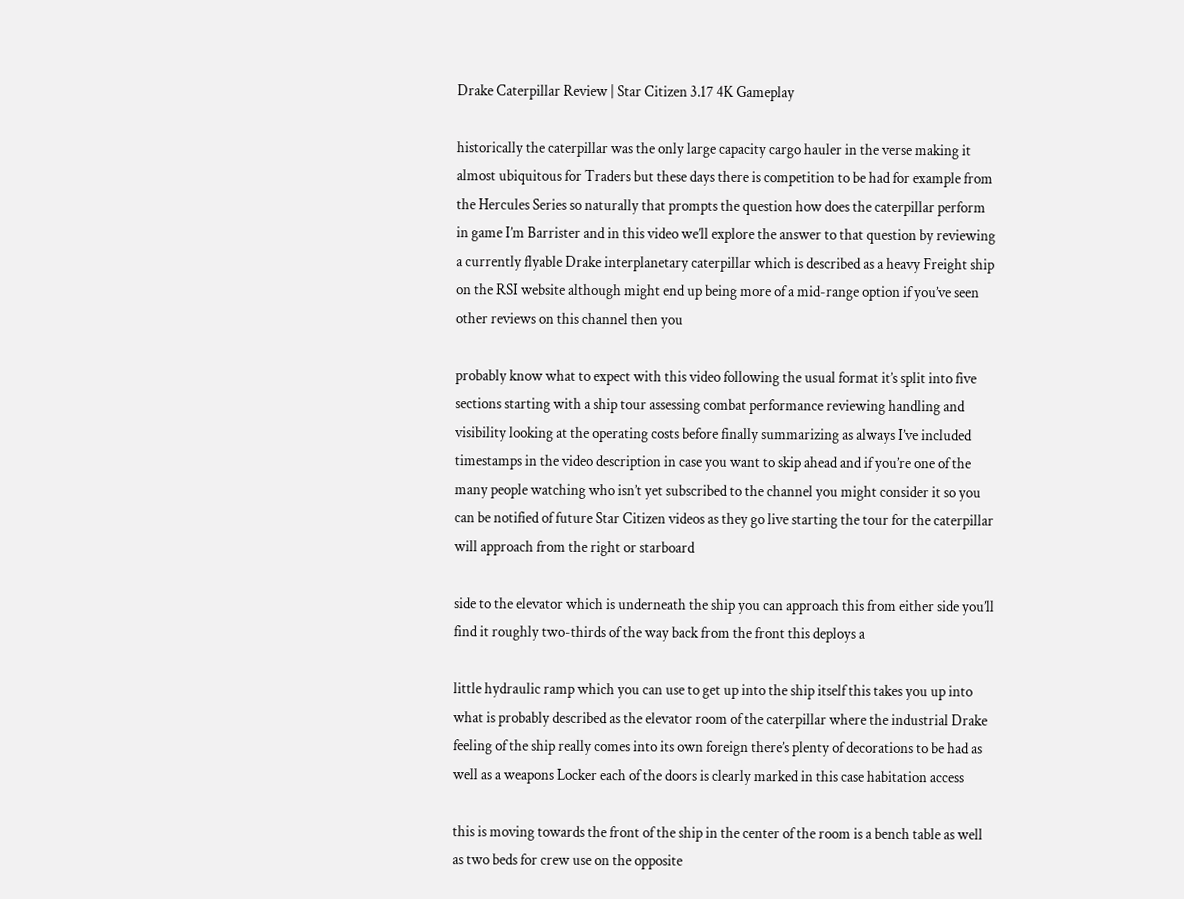Drake Caterpillar Review | Star Citizen 3.17 4K Gameplay

historically the caterpillar was the only large capacity cargo hauler in the verse making it almost ubiquitous for Traders but these days there is competition to be had for example from the Hercules Series so naturally that prompts the question how does the caterpillar perform in game I’m Barrister and in this video we’ll explore the answer to that question by reviewing a currently flyable Drake interplanetary caterpillar which is described as a heavy Freight ship on the RSI website although might end up being more of a mid-range option if you’ve seen other reviews on this channel then you

probably know what to expect with this video following the usual format it’s split into five sections starting with a ship tour assessing combat performance reviewing handling and visibility looking at the operating costs before finally summarizing as always I’ve included timestamps in the video description in case you want to skip ahead and if you’re one of the many people watching who isn’t yet subscribed to the channel you might consider it so you can be notified of future Star Citizen videos as they go live starting the tour for the caterpillar will approach from the right or starboard

side to the elevator which is underneath the ship you can approach this from either side you’ll find it roughly two-thirds of the way back from the front this deploys a

little hydraulic ramp which you can use to get up into the ship itself this takes you up into what is probably described as the elevator room of the caterpillar where the industrial Drake feeling of the ship really comes into its own foreign there’s plenty of decorations to be had as well as a weapons Locker each of the doors is clearly marked in this case habitation access

this is moving towards the front of the ship in the center of the room is a bench table as well as two beds for crew use on the opposite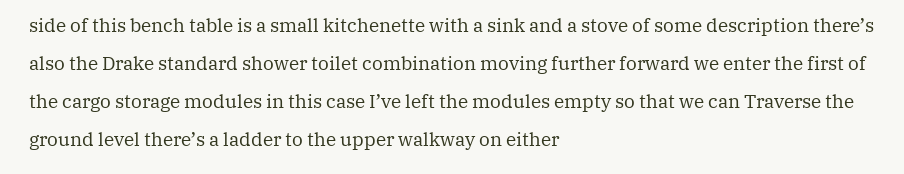side of this bench table is a small kitchenette with a sink and a stove of some description there’s also the Drake standard shower toilet combination moving further forward we enter the first of the cargo storage modules in this case I’ve left the modules empty so that we can Traverse the ground level there’s a ladder to the upper walkway on either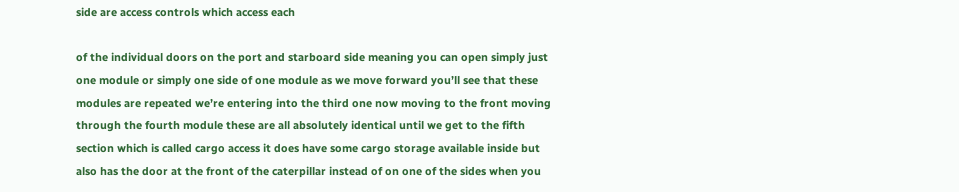side are access controls which access each

of the individual doors on the port and starboard side meaning you can open simply just one module or simply one side of one module as we move forward you’ll see that these modules are repeated we’re entering into the third one now moving to the front moving through the fourth module these are all absolutely identical until we get to the fifth section which is called cargo access it does have some cargo storage available inside but also has the door at the front of the caterpillar instead of on one of the sides when you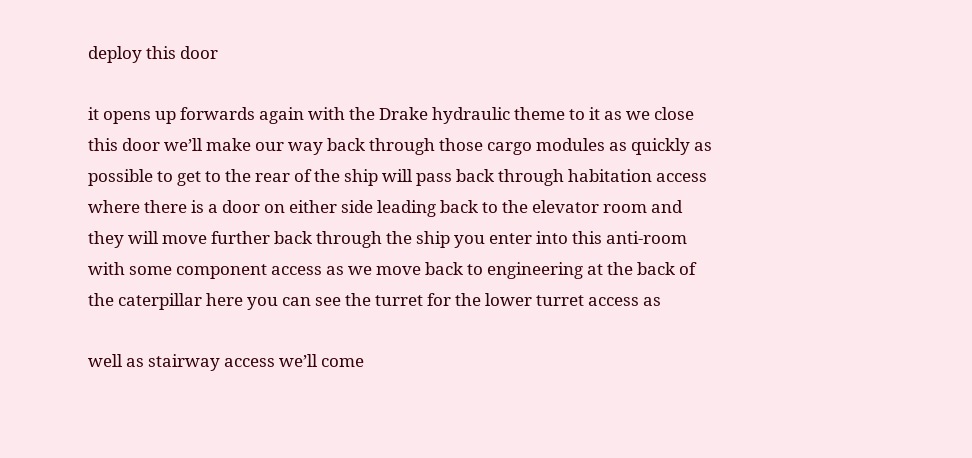deploy this door

it opens up forwards again with the Drake hydraulic theme to it as we close this door we’ll make our way back through those cargo modules as quickly as possible to get to the rear of the ship will pass back through habitation access where there is a door on either side leading back to the elevator room and they will move further back through the ship you enter into this anti-room with some component access as we move back to engineering at the back of the caterpillar here you can see the turret for the lower turret access as

well as stairway access we’ll come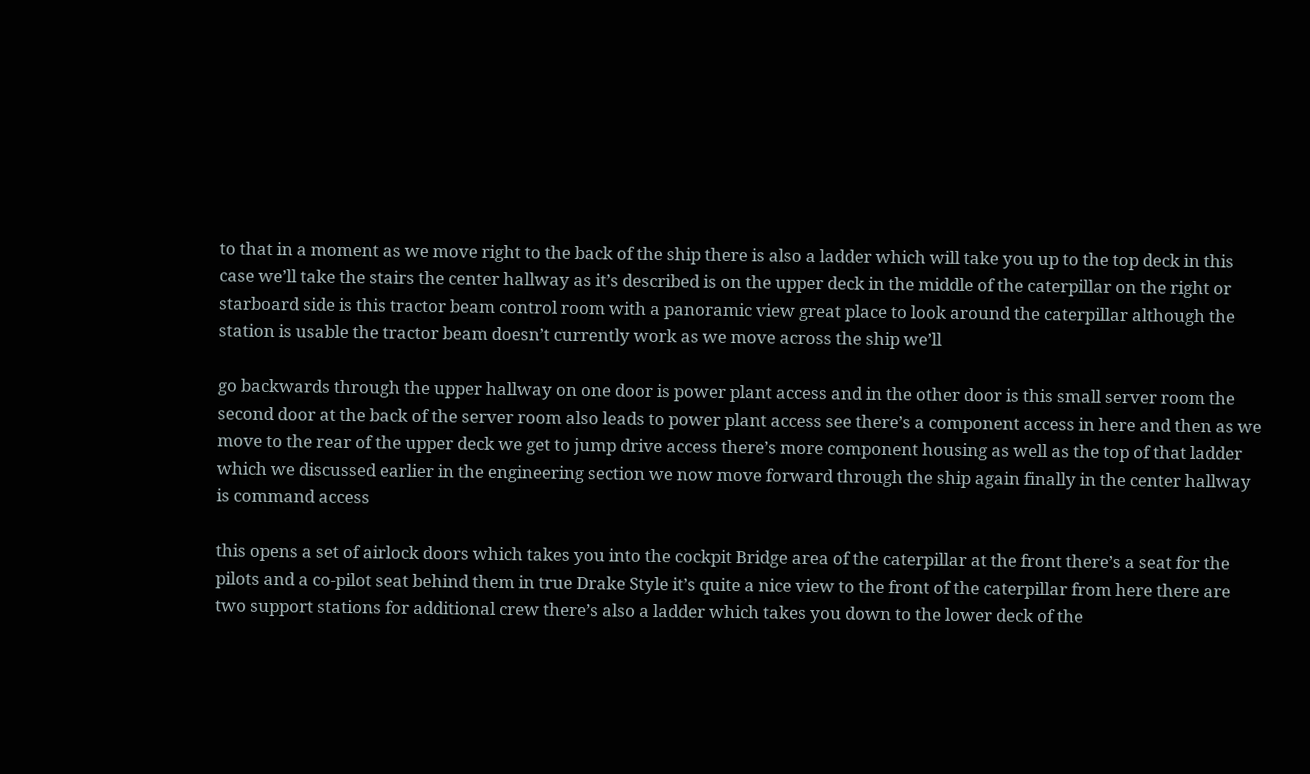to that in a moment as we move right to the back of the ship there is also a ladder which will take you up to the top deck in this case we’ll take the stairs the center hallway as it’s described is on the upper deck in the middle of the caterpillar on the right or starboard side is this tractor beam control room with a panoramic view great place to look around the caterpillar although the station is usable the tractor beam doesn’t currently work as we move across the ship we’ll

go backwards through the upper hallway on one door is power plant access and in the other door is this small server room the second door at the back of the server room also leads to power plant access see there’s a component access in here and then as we move to the rear of the upper deck we get to jump drive access there’s more component housing as well as the top of that ladder which we discussed earlier in the engineering section we now move forward through the ship again finally in the center hallway is command access

this opens a set of airlock doors which takes you into the cockpit Bridge area of the caterpillar at the front there’s a seat for the pilots and a co-pilot seat behind them in true Drake Style it’s quite a nice view to the front of the caterpillar from here there are two support stations for additional crew there’s also a ladder which takes you down to the lower deck of the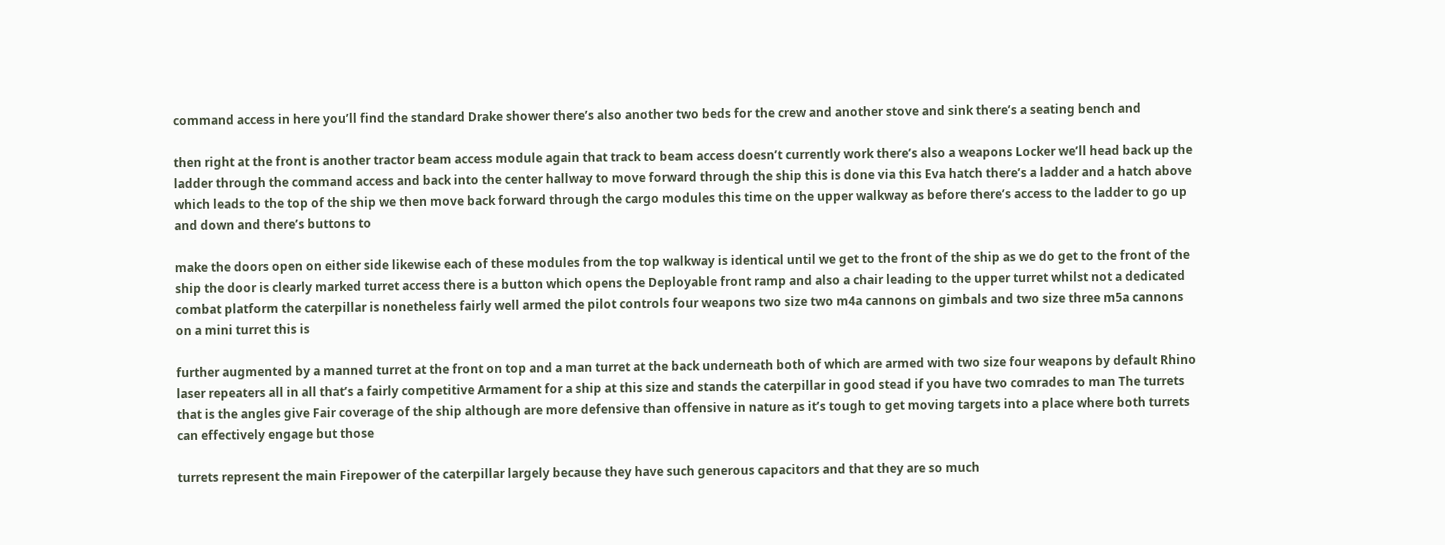command access in here you’ll find the standard Drake shower there’s also another two beds for the crew and another stove and sink there’s a seating bench and

then right at the front is another tractor beam access module again that track to beam access doesn’t currently work there’s also a weapons Locker we’ll head back up the ladder through the command access and back into the center hallway to move forward through the ship this is done via this Eva hatch there’s a ladder and a hatch above which leads to the top of the ship we then move back forward through the cargo modules this time on the upper walkway as before there’s access to the ladder to go up and down and there’s buttons to

make the doors open on either side likewise each of these modules from the top walkway is identical until we get to the front of the ship as we do get to the front of the ship the door is clearly marked turret access there is a button which opens the Deployable front ramp and also a chair leading to the upper turret whilst not a dedicated combat platform the caterpillar is nonetheless fairly well armed the pilot controls four weapons two size two m4a cannons on gimbals and two size three m5a cannons on a mini turret this is

further augmented by a manned turret at the front on top and a man turret at the back underneath both of which are armed with two size four weapons by default Rhino laser repeaters all in all that’s a fairly competitive Armament for a ship at this size and stands the caterpillar in good stead if you have two comrades to man The turrets that is the angles give Fair coverage of the ship although are more defensive than offensive in nature as it’s tough to get moving targets into a place where both turrets can effectively engage but those

turrets represent the main Firepower of the caterpillar largely because they have such generous capacitors and that they are so much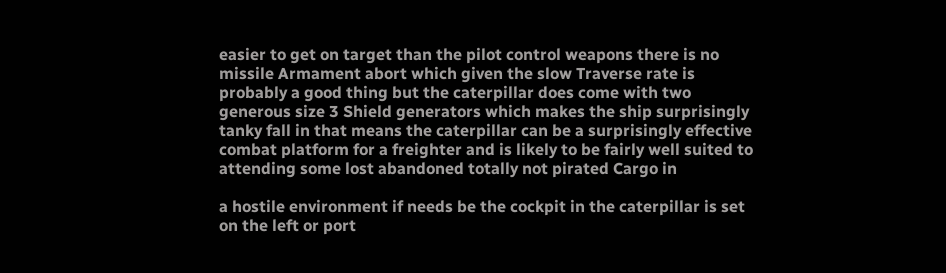easier to get on target than the pilot control weapons there is no missile Armament abort which given the slow Traverse rate is probably a good thing but the caterpillar does come with two generous size 3 Shield generators which makes the ship surprisingly tanky fall in that means the caterpillar can be a surprisingly effective combat platform for a freighter and is likely to be fairly well suited to attending some lost abandoned totally not pirated Cargo in

a hostile environment if needs be the cockpit in the caterpillar is set on the left or port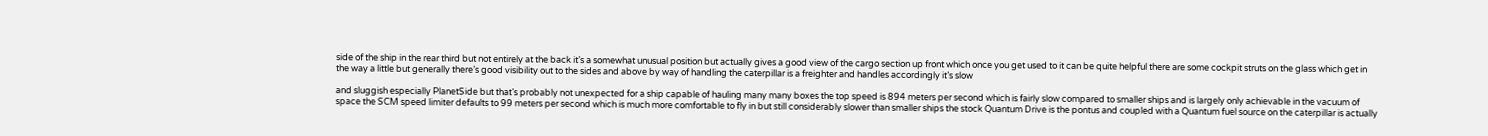side of the ship in the rear third but not entirely at the back it’s a somewhat unusual position but actually gives a good view of the cargo section up front which once you get used to it can be quite helpful there are some cockpit struts on the glass which get in the way a little but generally there’s good visibility out to the sides and above by way of handling the caterpillar is a freighter and handles accordingly it’s slow

and sluggish especially PlanetSide but that’s probably not unexpected for a ship capable of hauling many many boxes the top speed is 894 meters per second which is fairly slow compared to smaller ships and is largely only achievable in the vacuum of space the SCM speed limiter defaults to 99 meters per second which is much more comfortable to fly in but still considerably slower than smaller ships the stock Quantum Drive is the pontus and coupled with a Quantum fuel source on the caterpillar is actually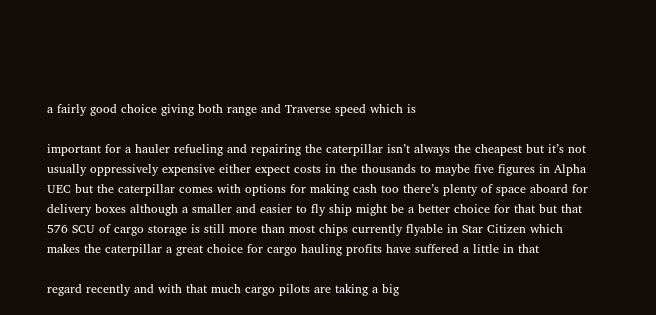a fairly good choice giving both range and Traverse speed which is

important for a hauler refueling and repairing the caterpillar isn’t always the cheapest but it’s not usually oppressively expensive either expect costs in the thousands to maybe five figures in Alpha UEC but the caterpillar comes with options for making cash too there’s plenty of space aboard for delivery boxes although a smaller and easier to fly ship might be a better choice for that but that 576 SCU of cargo storage is still more than most chips currently flyable in Star Citizen which makes the caterpillar a great choice for cargo hauling profits have suffered a little in that

regard recently and with that much cargo pilots are taking a big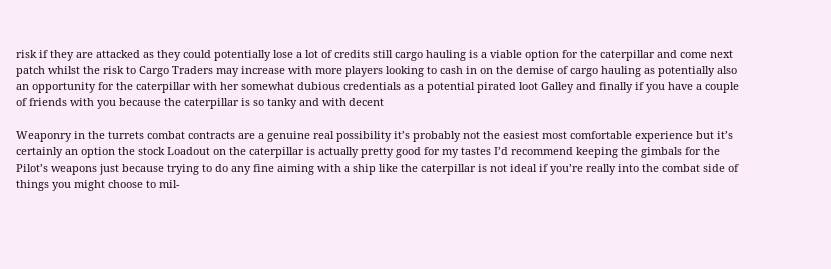risk if they are attacked as they could potentially lose a lot of credits still cargo hauling is a viable option for the caterpillar and come next patch whilst the risk to Cargo Traders may increase with more players looking to cash in on the demise of cargo hauling as potentially also an opportunity for the caterpillar with her somewhat dubious credentials as a potential pirated loot Galley and finally if you have a couple of friends with you because the caterpillar is so tanky and with decent

Weaponry in the turrets combat contracts are a genuine real possibility it’s probably not the easiest most comfortable experience but it’s certainly an option the stock Loadout on the caterpillar is actually pretty good for my tastes I’d recommend keeping the gimbals for the Pilot’s weapons just because trying to do any fine aiming with a ship like the caterpillar is not ideal if you’re really into the combat side of things you might choose to mil-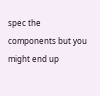spec the components but you might end up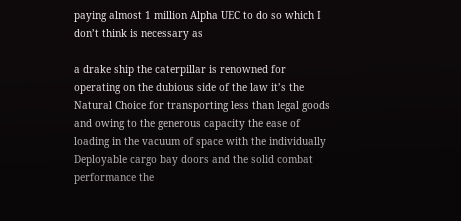paying almost 1 million Alpha UEC to do so which I don’t think is necessary as

a drake ship the caterpillar is renowned for operating on the dubious side of the law it’s the Natural Choice for transporting less than legal goods and owing to the generous capacity the ease of loading in the vacuum of space with the individually Deployable cargo bay doors and the solid combat performance the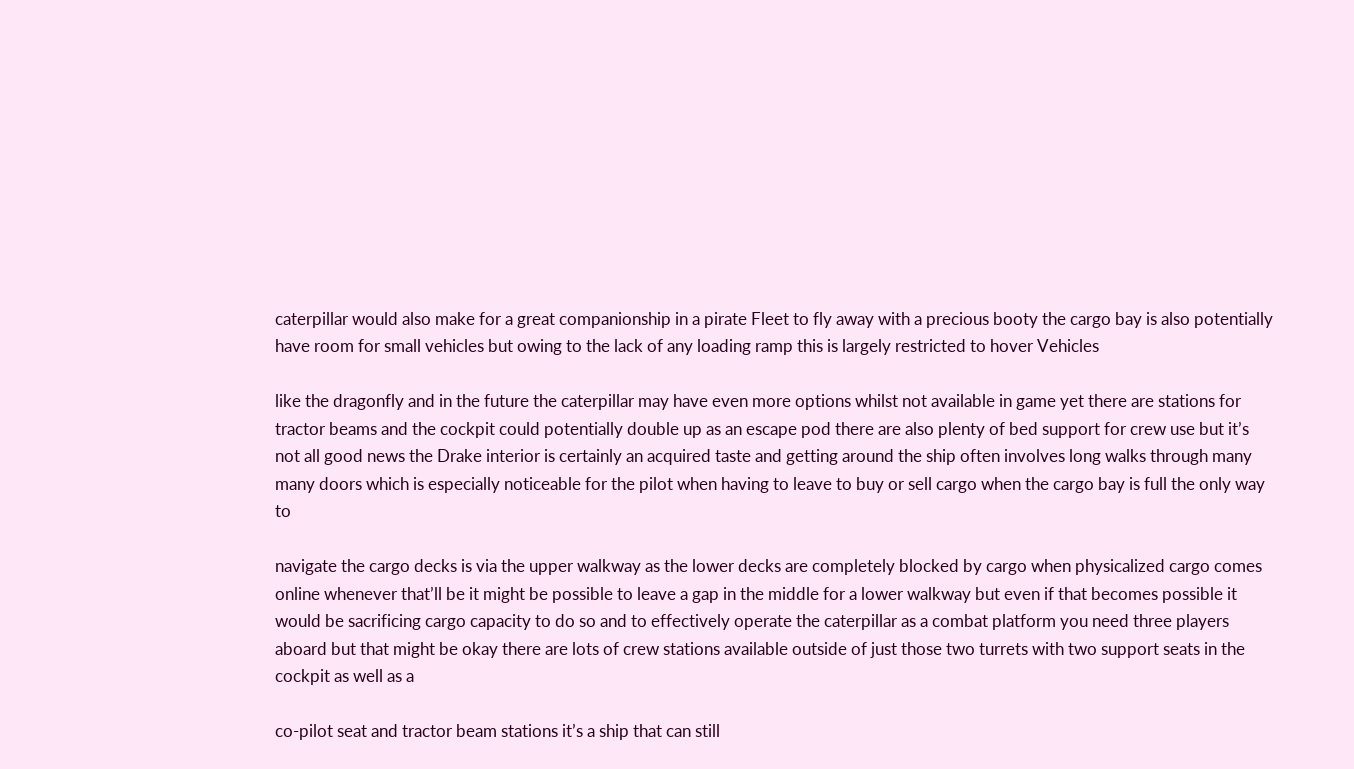caterpillar would also make for a great companionship in a pirate Fleet to fly away with a precious booty the cargo bay is also potentially have room for small vehicles but owing to the lack of any loading ramp this is largely restricted to hover Vehicles

like the dragonfly and in the future the caterpillar may have even more options whilst not available in game yet there are stations for tractor beams and the cockpit could potentially double up as an escape pod there are also plenty of bed support for crew use but it’s not all good news the Drake interior is certainly an acquired taste and getting around the ship often involves long walks through many many doors which is especially noticeable for the pilot when having to leave to buy or sell cargo when the cargo bay is full the only way to

navigate the cargo decks is via the upper walkway as the lower decks are completely blocked by cargo when physicalized cargo comes online whenever that’ll be it might be possible to leave a gap in the middle for a lower walkway but even if that becomes possible it would be sacrificing cargo capacity to do so and to effectively operate the caterpillar as a combat platform you need three players aboard but that might be okay there are lots of crew stations available outside of just those two turrets with two support seats in the cockpit as well as a

co-pilot seat and tractor beam stations it’s a ship that can still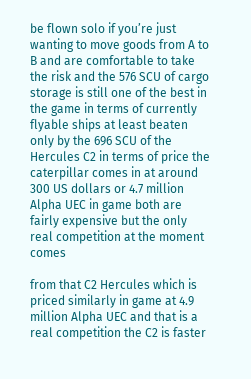be flown solo if you’re just wanting to move goods from A to B and are comfortable to take the risk and the 576 SCU of cargo storage is still one of the best in the game in terms of currently flyable ships at least beaten only by the 696 SCU of the Hercules C2 in terms of price the caterpillar comes in at around 300 US dollars or 4.7 million Alpha UEC in game both are fairly expensive but the only real competition at the moment comes

from that C2 Hercules which is priced similarly in game at 4.9 million Alpha UEC and that is a real competition the C2 is faster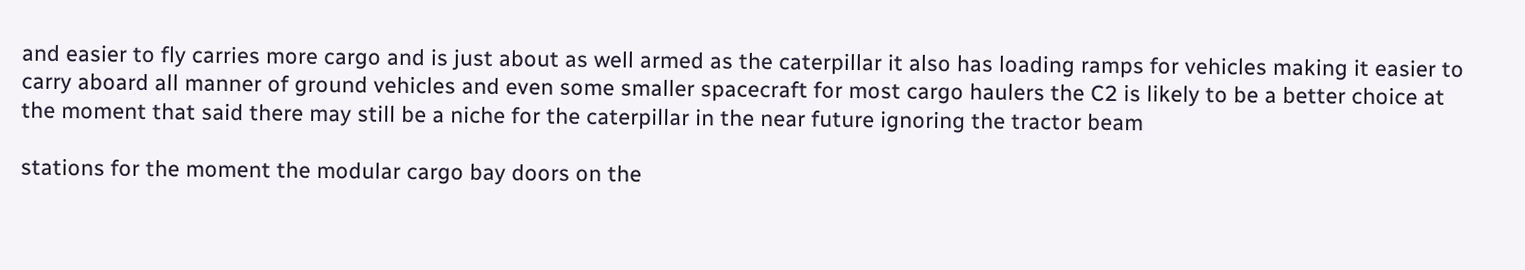and easier to fly carries more cargo and is just about as well armed as the caterpillar it also has loading ramps for vehicles making it easier to carry aboard all manner of ground vehicles and even some smaller spacecraft for most cargo haulers the C2 is likely to be a better choice at the moment that said there may still be a niche for the caterpillar in the near future ignoring the tractor beam

stations for the moment the modular cargo bay doors on the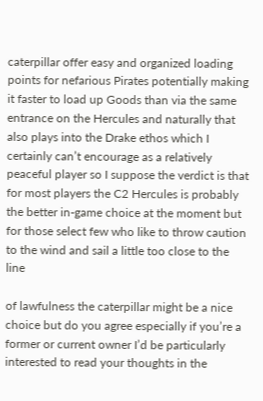caterpillar offer easy and organized loading points for nefarious Pirates potentially making it faster to load up Goods than via the same entrance on the Hercules and naturally that also plays into the Drake ethos which I certainly can’t encourage as a relatively peaceful player so I suppose the verdict is that for most players the C2 Hercules is probably the better in-game choice at the moment but for those select few who like to throw caution to the wind and sail a little too close to the line

of lawfulness the caterpillar might be a nice choice but do you agree especially if you’re a former or current owner I’d be particularly interested to read your thoughts in the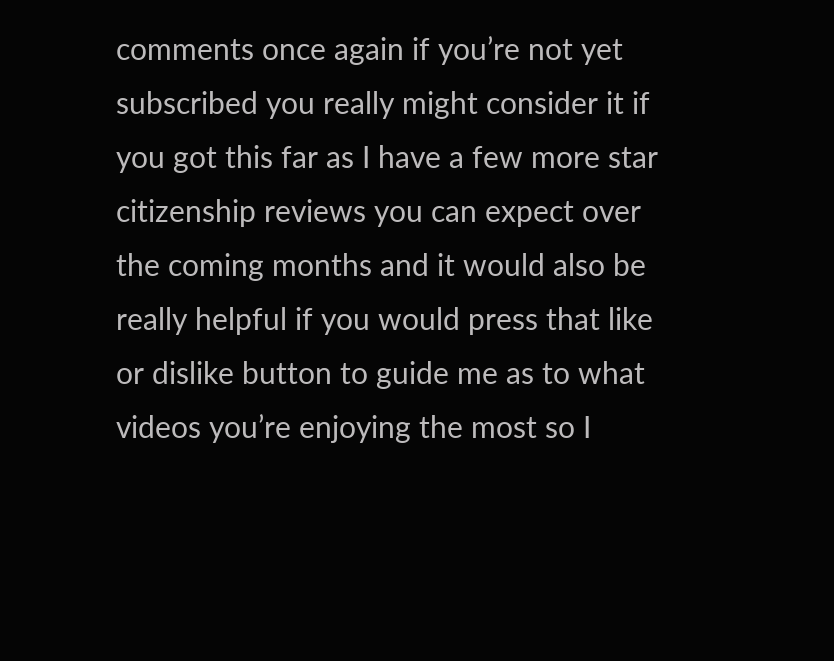comments once again if you’re not yet subscribed you really might consider it if you got this far as I have a few more star citizenship reviews you can expect over the coming months and it would also be really helpful if you would press that like or dislike button to guide me as to what videos you’re enjoying the most so I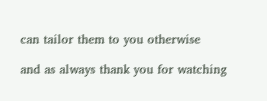can tailor them to you otherwise

and as always thank you for watching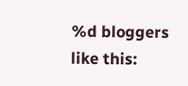%d bloggers like this: